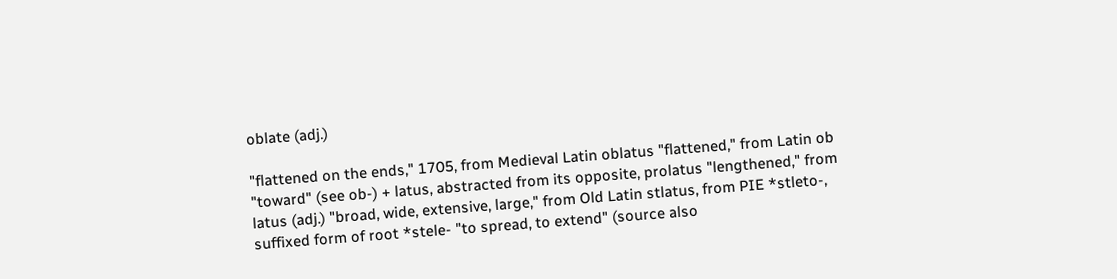oblate (adj.)

"flattened on the ends," 1705, from Medieval Latin oblatus "flattened," from Latin ob "toward" (see ob-) + latus, abstracted from its opposite, prolatus "lengthened," from latus (adj.) "broad, wide, extensive, large," from Old Latin stlatus, from PIE *stleto-, suffixed form of root *stele- "to spread, to extend" (source also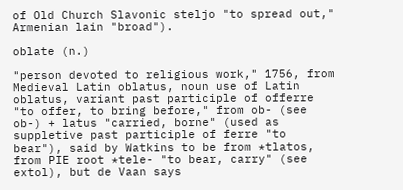of Old Church Slavonic steljo "to spread out," Armenian lain "broad").

oblate (n.)

"person devoted to religious work," 1756, from Medieval Latin oblatus, noun use of Latin oblatus, variant past participle of offerre "to offer, to bring before," from ob- (see ob-) + latus "carried, borne" (used as suppletive past participle of ferre "to bear"), said by Watkins to be from *tlatos, from PIE root *tele- "to bear, carry" (see extol), but de Vaan says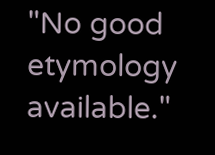"No good etymology available."